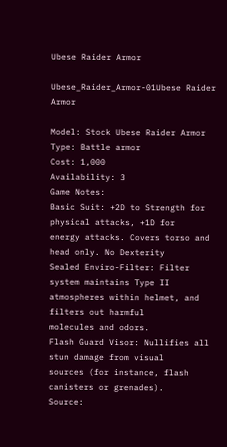Ubese Raider Armor

Ubese_Raider_Armor-01Ubese Raider Armor

Model: Stock Ubese Raider Armor
Type: Battle armor
Cost: 1,000
Availability: 3
Game Notes:
Basic Suit: +2D to Strength for physical attacks, +1D for
energy attacks. Covers torso and head only. No Dexterity
Sealed Enviro-Filter: Filter system maintains Type II
atmospheres within helmet, and filters out harmful
molecules and odors.
Flash Guard Visor: Nullifies all stun damage from visual
sources (for instance, flash canisters or grenades).
Source: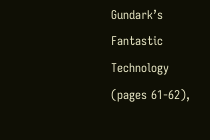Gundark’s Fantastic Technology (pages 61-62),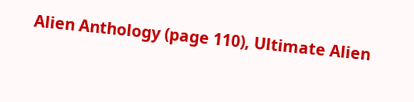Alien Anthology (page 110), Ultimate Alien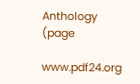Anthology (page

www.pdf24.org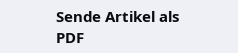Sende Artikel als PDF